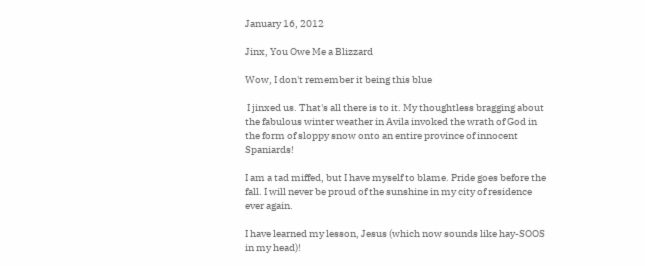January 16, 2012

Jinx, You Owe Me a Blizzard

Wow, I don't remember it being this blue

 I jinxed us. That's all there is to it. My thoughtless bragging about the fabulous winter weather in Avila invoked the wrath of God in the form of sloppy snow onto an entire province of innocent Spaniards!

I am a tad miffed, but I have myself to blame. Pride goes before the fall. I will never be proud of the sunshine in my city of residence ever again.

I have learned my lesson, Jesus (which now sounds like hay-SOOS in my head)!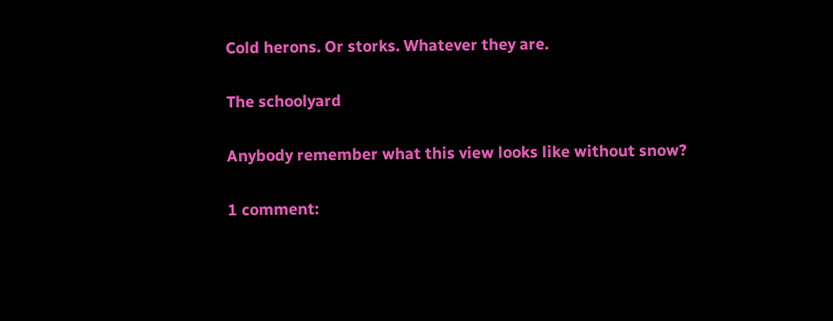Cold herons. Or storks. Whatever they are.

The schoolyard

Anybody remember what this view looks like without snow?

1 comment: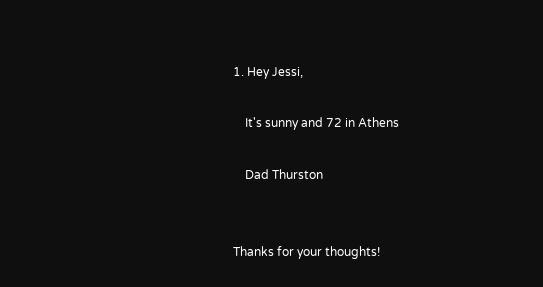1. Hey Jessi,

    It's sunny and 72 in Athens

    Dad Thurston


Thanks for your thoughts!